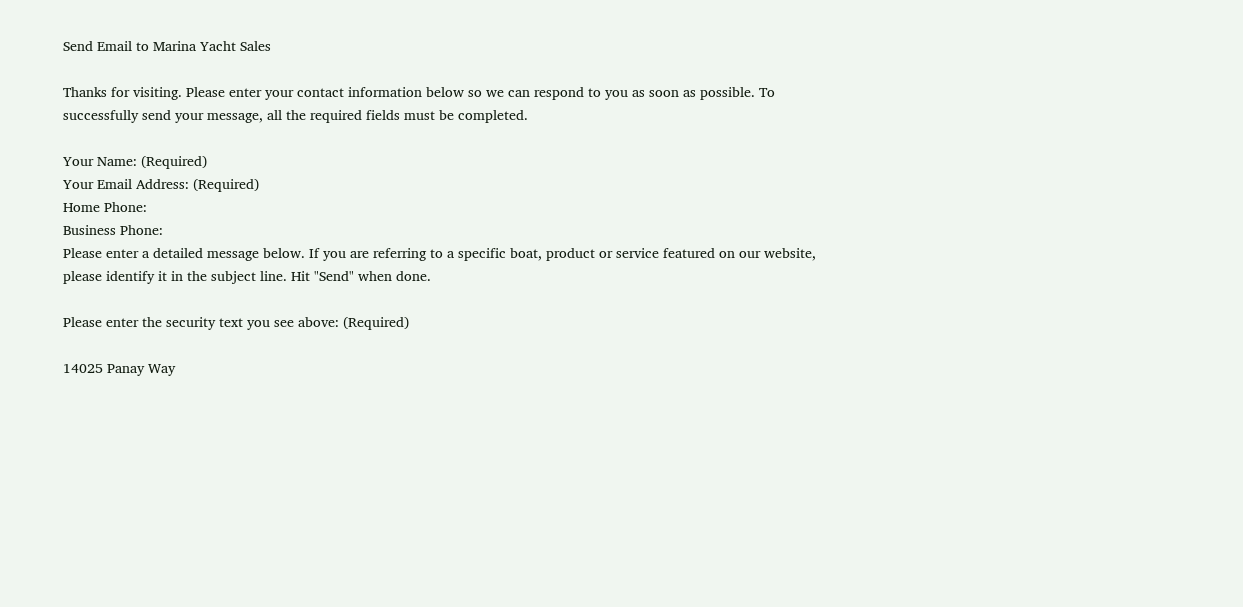Send Email to Marina Yacht Sales

Thanks for visiting. Please enter your contact information below so we can respond to you as soon as possible. To successfully send your message, all the required fields must be completed.

Your Name: (Required)
Your Email Address: (Required)
Home Phone:
Business Phone:
Please enter a detailed message below. If you are referring to a specific boat, product or service featured on our website, please identify it in the subject line. Hit "Send" when done.

Please enter the security text you see above: (Required)

14025 Panay Way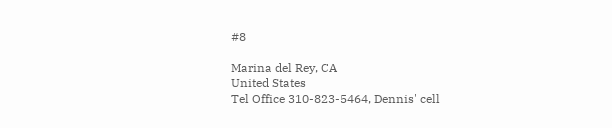#8

Marina del Rey, CA
United States
Tel Office 310-823-5464, Dennis' cell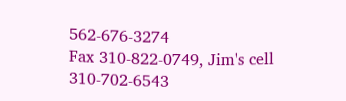562-676-3274
Fax 310-822-0749, Jim's cell 310-702-6543